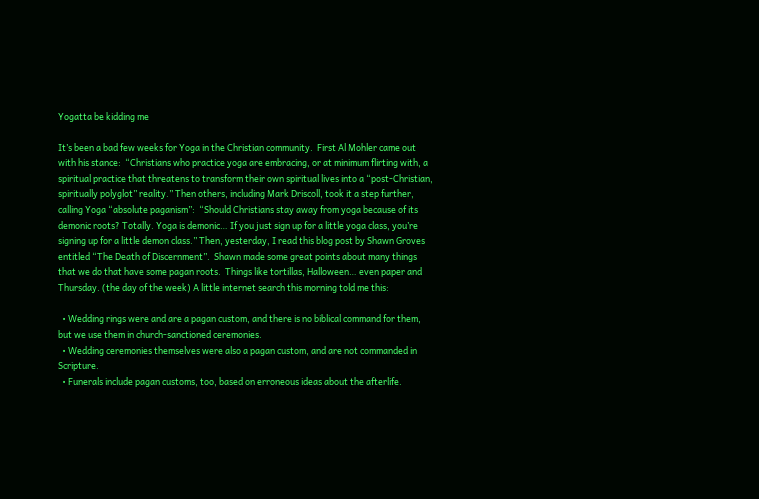Yogatta be kidding me

It’s been a bad few weeks for Yoga in the Christian community.  First Al Mohler came out with his stance:  “Christians who practice yoga are embracing, or at minimum flirting with, a spiritual practice that threatens to transform their own spiritual lives into a “post-Christian, spiritually polyglot” reality.” Then others, including Mark Driscoll, took it a step further, calling Yoga “absolute paganism”:  “Should Christians stay away from yoga because of its demonic roots? Totally. Yoga is demonic… If you just sign up for a little yoga class, you’re signing up for a little demon class.” Then, yesterday, I read this blog post by Shawn Groves entitled “The Death of Discernment”.  Shawn made some great points about many things that we do that have some pagan roots.  Things like tortillas, Halloween… even paper and Thursday. (the day of the week) A little internet search this morning told me this:

  • Wedding rings were and are a pagan custom, and there is no biblical command for them, but we use them in church-sanctioned ceremonies.
  • Wedding ceremonies themselves were also a pagan custom, and are not commanded in Scripture.
  • Funerals include pagan customs, too, based on erroneous ideas about the afterlife.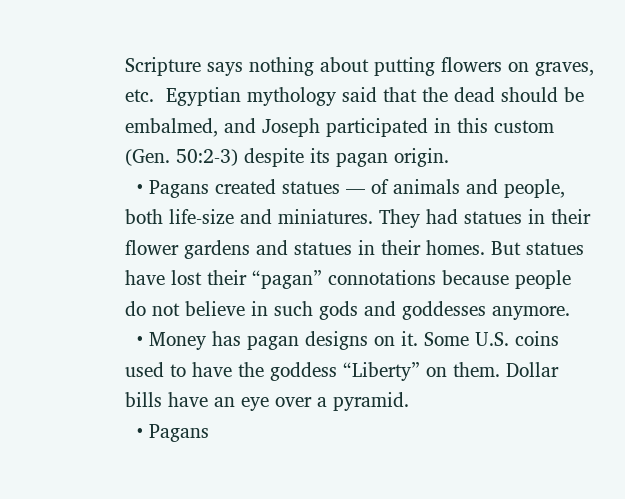Scripture says nothing about putting flowers on graves, etc.  Egyptian mythology said that the dead should be embalmed, and Joseph participated in this custom (Gen. 50:2-3) despite its pagan origin.
  • Pagans created statues — of animals and people, both life-size and miniatures. They had statues in their flower gardens and statues in their homes. But statues have lost their “pagan” connotations because people do not believe in such gods and goddesses anymore.
  • Money has pagan designs on it. Some U.S. coins used to have the goddess “Liberty” on them. Dollar bills have an eye over a pyramid.
  • Pagans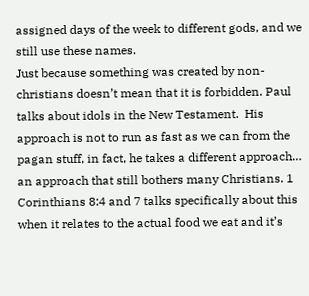assigned days of the week to different gods, and we still use these names.
Just because something was created by non-christians doesn’t mean that it is forbidden. Paul talks about idols in the New Testament.  His approach is not to run as fast as we can from the pagan stuff, in fact, he takes a different approach… an approach that still bothers many Christians. 1 Corinthians 8:4 and 7 talks specifically about this when it relates to the actual food we eat and it’s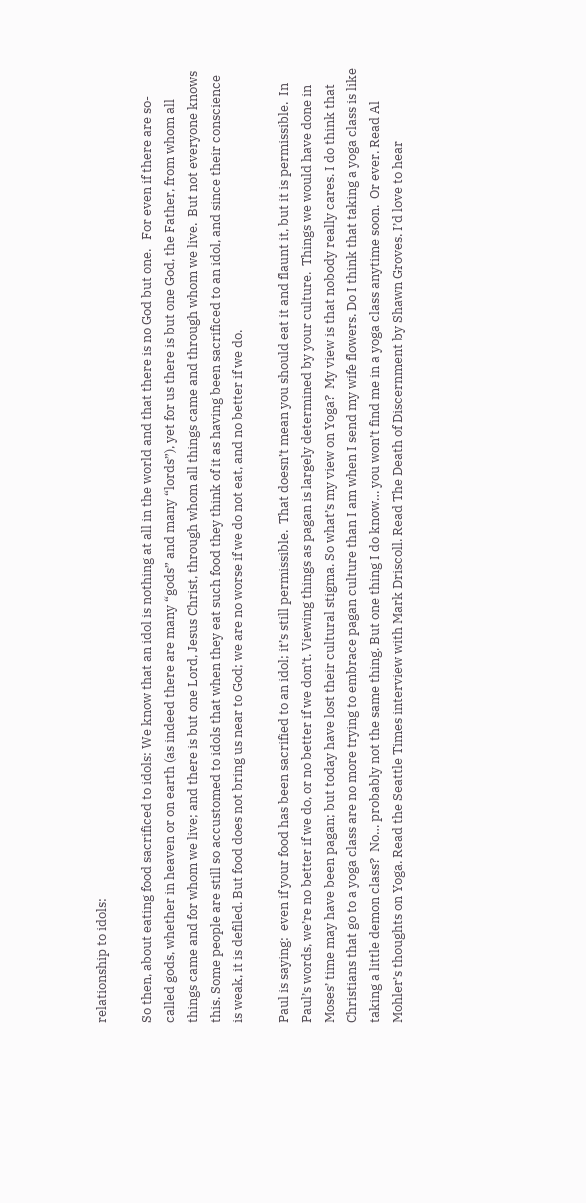relationship to idols:

So then, about eating food sacrificed to idols: We know that an idol is nothing at all in the world and that there is no God but one.   For even if there are so-called gods, whether in heaven or on earth (as indeed there are many “gods” and many “lords”), yet for us there is but one God, the Father, from whom all things came and for whom we live; and there is but one Lord, Jesus Christ, through whom all things came and through whom we live.  But not everyone knows this. Some people are still so accustomed to idols that when they eat such food they think of it as having been sacrificed to an idol, and since their conscience is weak, it is defiled. But food does not bring us near to God; we are no worse if we do not eat, and no better if we do.

Paul is saying:  even if your food has been sacrified to an idol; it’s still permissible.  That doesn’t mean you should eat it and flaunt it, but it is permissible.  In Paul’s words, we’re no better if we do, or no better if we don’t. Viewing things as pagan is largely determined by your culture.  Things we would have done in Moses’ time may have been pagan; but today have lost their cultural stigma. So what’s my view on Yoga?  My view is that nobody really cares. I do think that Christians that go to a yoga class are no more trying to embrace pagan culture than I am when I send my wife flowers. Do I think that taking a yoga class is like taking a little demon class?  No… probably not the same thing. But one thing I do know… you won’t find me in a yoga class anytime soon.  Or ever. Read Al Mohler’s thoughts on Yoga. Read the Seattle Times interview with Mark Driscoll. Read The Death of Discernment by Shawn Groves. I’d love to hear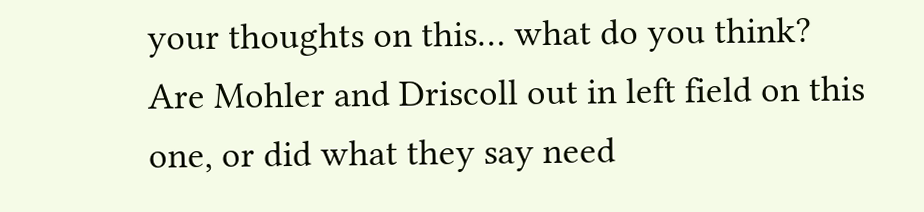your thoughts on this… what do you think?  Are Mohler and Driscoll out in left field on this one, or did what they say need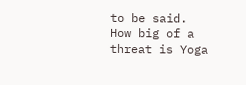to be said.  How big of a threat is Yoga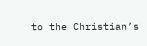to the Christian’s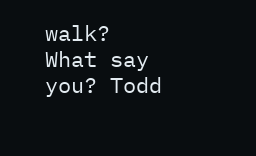walk?  What say you? Todd